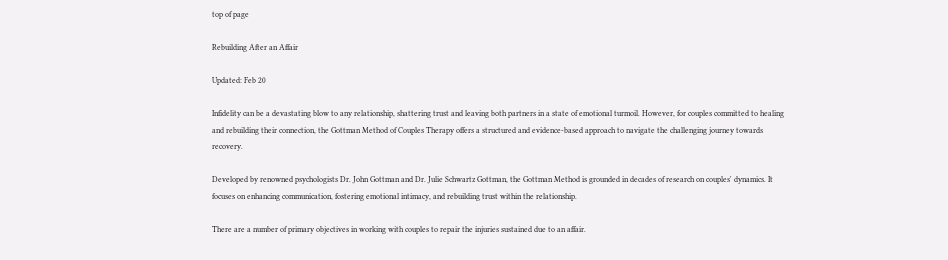top of page

Rebuilding After an Affair

Updated: Feb 20

Infidelity can be a devastating blow to any relationship, shattering trust and leaving both partners in a state of emotional turmoil. However, for couples committed to healing and rebuilding their connection, the Gottman Method of Couples Therapy offers a structured and evidence-based approach to navigate the challenging journey towards recovery.

Developed by renowned psychologists Dr. John Gottman and Dr. Julie Schwartz Gottman, the Gottman Method is grounded in decades of research on couples' dynamics. It focuses on enhancing communication, fostering emotional intimacy, and rebuilding trust within the relationship.

There are a number of primary objectives in working with couples to repair the injuries sustained due to an affair.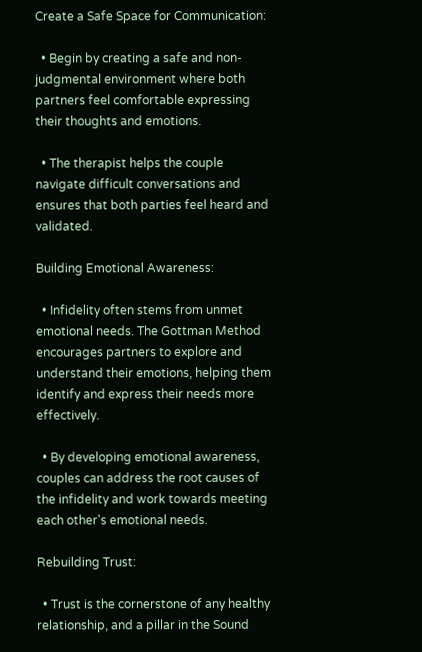Create a Safe Space for Communication:

  • Begin by creating a safe and non-judgmental environment where both partners feel comfortable expressing their thoughts and emotions.

  • The therapist helps the couple navigate difficult conversations and ensures that both parties feel heard and validated.

Building Emotional Awareness:

  • Infidelity often stems from unmet emotional needs. The Gottman Method encourages partners to explore and understand their emotions, helping them identify and express their needs more effectively.

  • By developing emotional awareness, couples can address the root causes of the infidelity and work towards meeting each other's emotional needs.

Rebuilding Trust:

  • Trust is the cornerstone of any healthy relationship, and a pillar in the Sound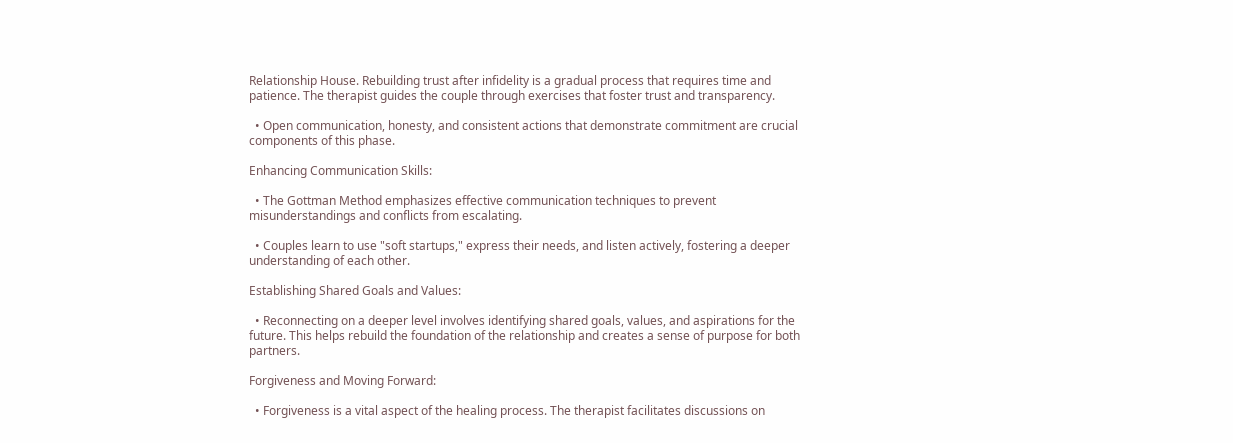Relationship House. Rebuilding trust after infidelity is a gradual process that requires time and patience. The therapist guides the couple through exercises that foster trust and transparency.

  • Open communication, honesty, and consistent actions that demonstrate commitment are crucial components of this phase.

Enhancing Communication Skills:

  • The Gottman Method emphasizes effective communication techniques to prevent misunderstandings and conflicts from escalating.

  • Couples learn to use "soft startups," express their needs, and listen actively, fostering a deeper understanding of each other.

Establishing Shared Goals and Values:

  • Reconnecting on a deeper level involves identifying shared goals, values, and aspirations for the future. This helps rebuild the foundation of the relationship and creates a sense of purpose for both partners.

Forgiveness and Moving Forward:

  • Forgiveness is a vital aspect of the healing process. The therapist facilitates discussions on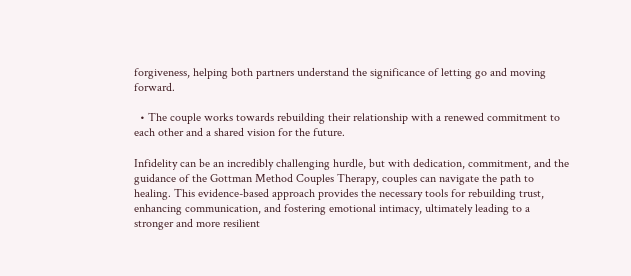forgiveness, helping both partners understand the significance of letting go and moving forward.

  • The couple works towards rebuilding their relationship with a renewed commitment to each other and a shared vision for the future.

Infidelity can be an incredibly challenging hurdle, but with dedication, commitment, and the guidance of the Gottman Method Couples Therapy, couples can navigate the path to healing. This evidence-based approach provides the necessary tools for rebuilding trust, enhancing communication, and fostering emotional intimacy, ultimately leading to a stronger and more resilient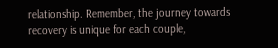relationship. Remember, the journey towards recovery is unique for each couple,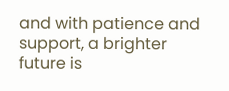and with patience and support, a brighter future is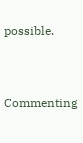possible.


Commenting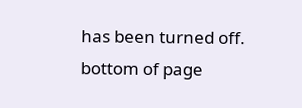has been turned off.
bottom of page